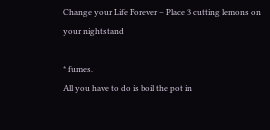Change your Life Forever – Place 3 cutting lemons on your nightstand

* fumes.
All you have to do is boil the pot in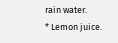rain water.
* Lemon juice.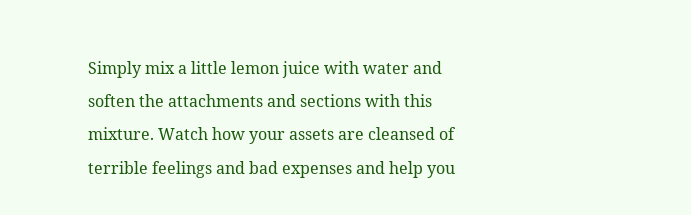Simply mix a little lemon juice with water and soften the attachments and sections with this mixture. Watch how your assets are cleansed of terrible feelings and bad expenses and help you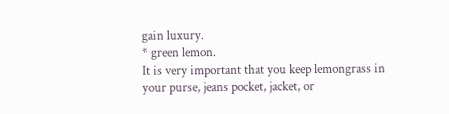gain luxury.
* green lemon.
It is very important that you keep lemongrass in your purse, jeans pocket, jacket, or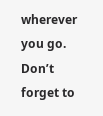wherever you go. Don’t forget to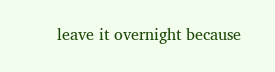leave it overnight because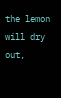the lemon will dry out,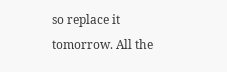so replace it tomorrow. All the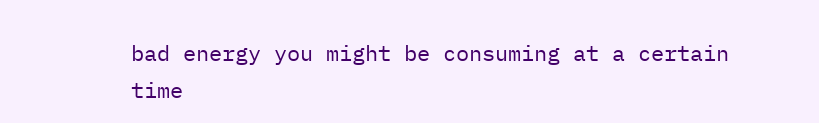bad energy you might be consuming at a certain time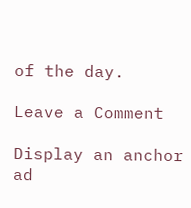of the day.

Leave a Comment

Display an anchor ad